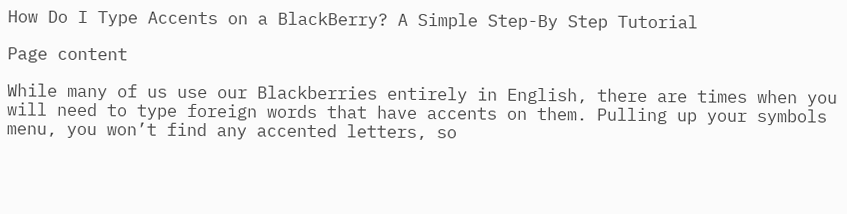How Do I Type Accents on a BlackBerry? A Simple Step-By Step Tutorial

Page content

While many of us use our Blackberries entirely in English, there are times when you will need to type foreign words that have accents on them. Pulling up your symbols menu, you won’t find any accented letters, so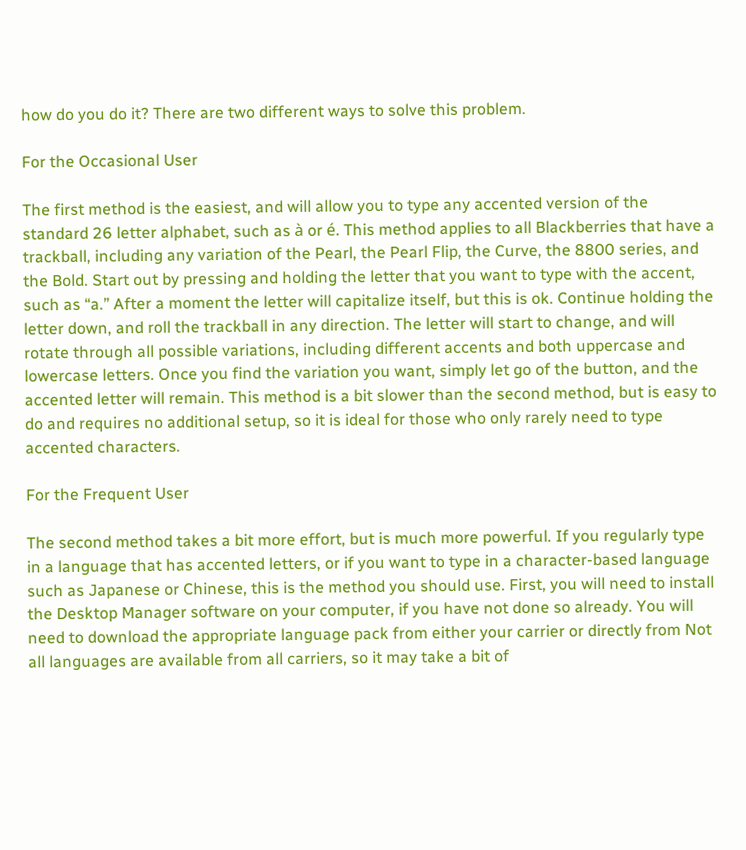how do you do it? There are two different ways to solve this problem.

For the Occasional User

The first method is the easiest, and will allow you to type any accented version of the standard 26 letter alphabet, such as à or é. This method applies to all Blackberries that have a trackball, including any variation of the Pearl, the Pearl Flip, the Curve, the 8800 series, and the Bold. Start out by pressing and holding the letter that you want to type with the accent, such as “a.” After a moment the letter will capitalize itself, but this is ok. Continue holding the letter down, and roll the trackball in any direction. The letter will start to change, and will rotate through all possible variations, including different accents and both uppercase and lowercase letters. Once you find the variation you want, simply let go of the button, and the accented letter will remain. This method is a bit slower than the second method, but is easy to do and requires no additional setup, so it is ideal for those who only rarely need to type accented characters.

For the Frequent User

The second method takes a bit more effort, but is much more powerful. If you regularly type in a language that has accented letters, or if you want to type in a character-based language such as Japanese or Chinese, this is the method you should use. First, you will need to install the Desktop Manager software on your computer, if you have not done so already. You will need to download the appropriate language pack from either your carrier or directly from Not all languages are available from all carriers, so it may take a bit of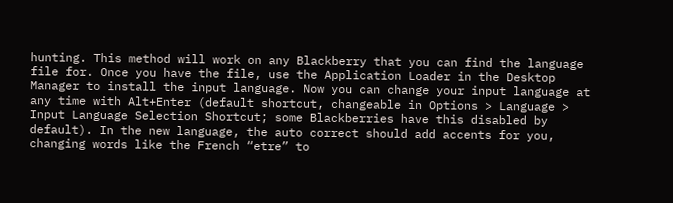hunting. This method will work on any Blackberry that you can find the language file for. Once you have the file, use the Application Loader in the Desktop Manager to install the input language. Now you can change your input language at any time with Alt+Enter (default shortcut, changeable in Options > Language > Input Language Selection Shortcut; some Blackberries have this disabled by default). In the new language, the auto correct should add accents for you, changing words like the French “etre” to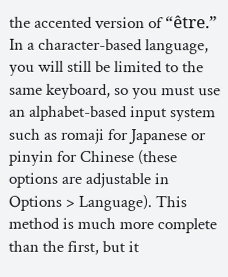the accented version of “être.” In a character-based language, you will still be limited to the same keyboard, so you must use an alphabet-based input system such as romaji for Japanese or pinyin for Chinese (these options are adjustable in Options > Language). This method is much more complete than the first, but it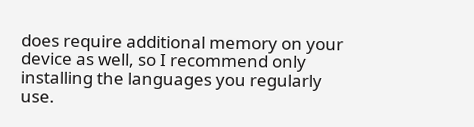does require additional memory on your device as well, so I recommend only installing the languages you regularly use.